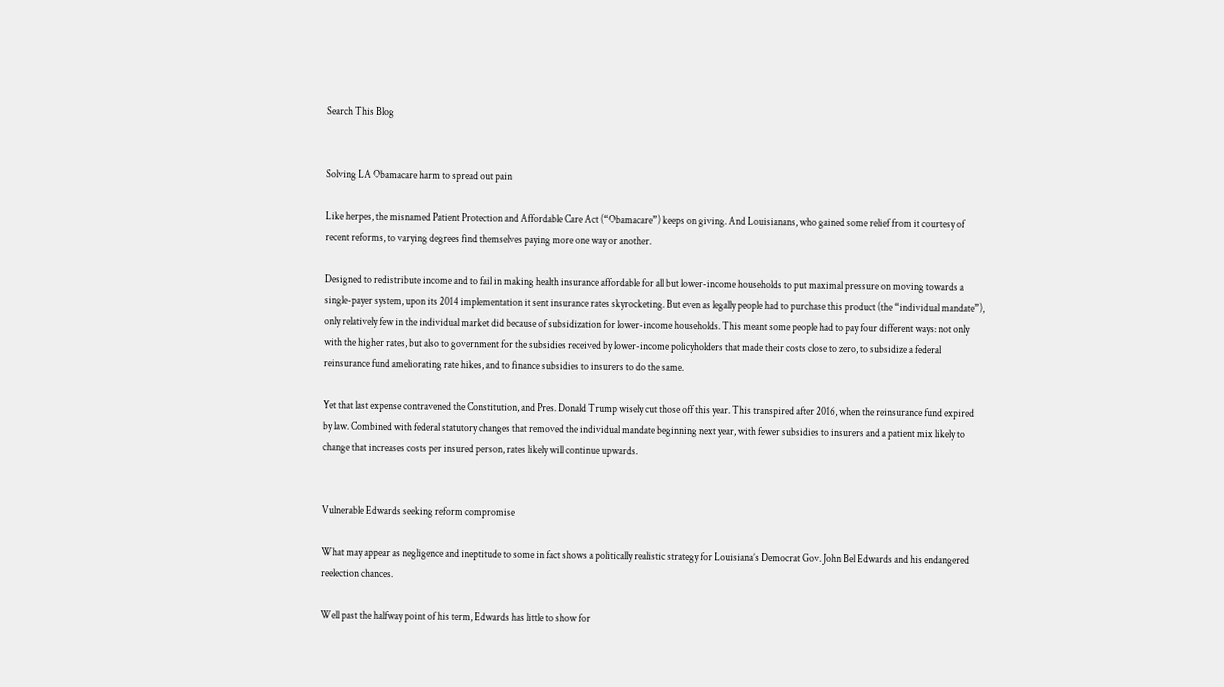Search This Blog


Solving LA Obamacare harm to spread out pain

Like herpes, the misnamed Patient Protection and Affordable Care Act (“Obamacare”) keeps on giving. And Louisianans, who gained some relief from it courtesy of recent reforms, to varying degrees find themselves paying more one way or another.

Designed to redistribute income and to fail in making health insurance affordable for all but lower-income households to put maximal pressure on moving towards a single-payer system, upon its 2014 implementation it sent insurance rates skyrocketing. But even as legally people had to purchase this product (the “individual mandate”), only relatively few in the individual market did because of subsidization for lower-income households. This meant some people had to pay four different ways: not only with the higher rates, but also to government for the subsidies received by lower-income policyholders that made their costs close to zero, to subsidize a federal reinsurance fund ameliorating rate hikes, and to finance subsidies to insurers to do the same.

Yet that last expense contravened the Constitution, and Pres. Donald Trump wisely cut those off this year. This transpired after 2016, when the reinsurance fund expired by law. Combined with federal statutory changes that removed the individual mandate beginning next year, with fewer subsidies to insurers and a patient mix likely to change that increases costs per insured person, rates likely will continue upwards.


Vulnerable Edwards seeking reform compromise

What may appear as negligence and ineptitude to some in fact shows a politically realistic strategy for Louisiana’s Democrat Gov. John Bel Edwards and his endangered reelection chances.

Well past the halfway point of his term, Edwards has little to show for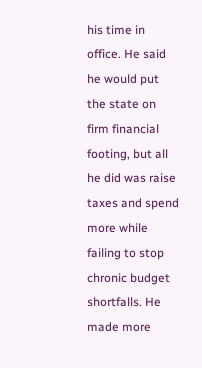his time in office. He said he would put the state on firm financial footing, but all he did was raise taxes and spend more while failing to stop chronic budget shortfalls. He made more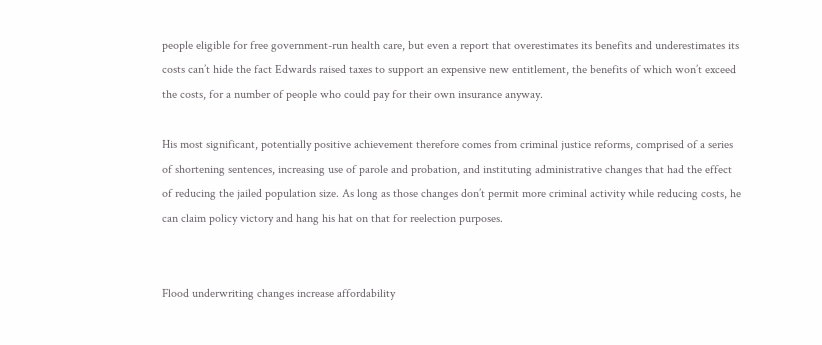people eligible for free government-run health care, but even a report that overestimates its benefits and underestimates its costs can’t hide the fact Edwards raised taxes to support an expensive new entitlement, the benefits of which won’t exceed the costs, for a number of people who could pay for their own insurance anyway.

His most significant, potentially positive achievement therefore comes from criminal justice reforms, comprised of a series of shortening sentences, increasing use of parole and probation, and instituting administrative changes that had the effect of reducing the jailed population size. As long as those changes don’t permit more criminal activity while reducing costs, he can claim policy victory and hang his hat on that for reelection purposes.


Flood underwriting changes increase affordability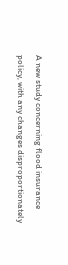A new study concerning flood insurance policy, with any changes disproportionately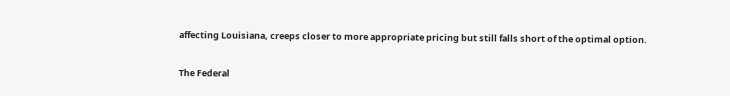affecting Louisiana, creeps closer to more appropriate pricing but still falls short of the optimal option.

The Federal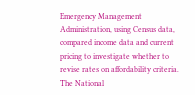Emergency Management Administration, using Census data, compared income data and current pricing to investigate whether to revise rates on affordability criteria. The National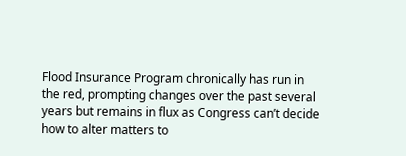Flood Insurance Program chronically has run in the red, prompting changes over the past several years but remains in flux as Congress can’t decide how to alter matters to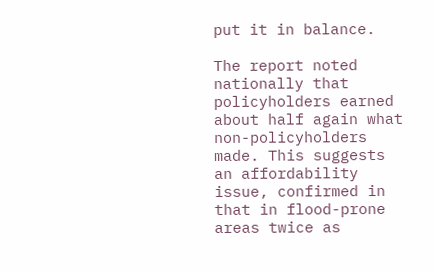put it in balance.

The report noted nationally that policyholders earned about half again what non-policyholders made. This suggests an affordability issue, confirmed in that in flood-prone areas twice as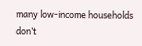many low-income households don’t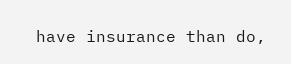have insurance than do,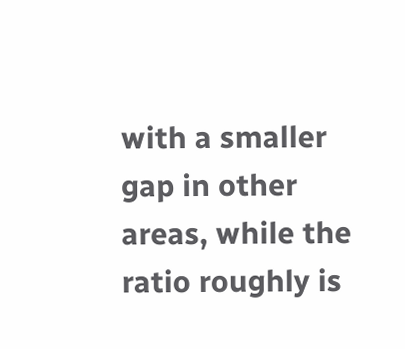with a smaller gap in other areas, while the ratio roughly is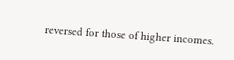reversed for those of higher incomes.